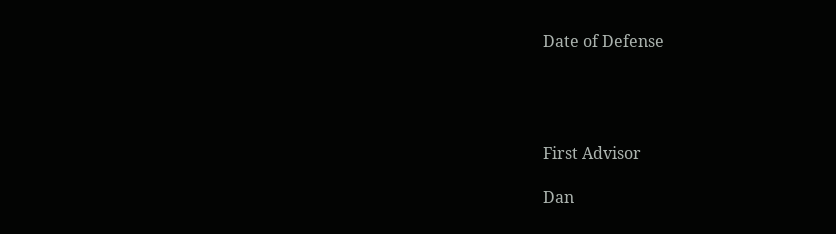Date of Defense




First Advisor

Dan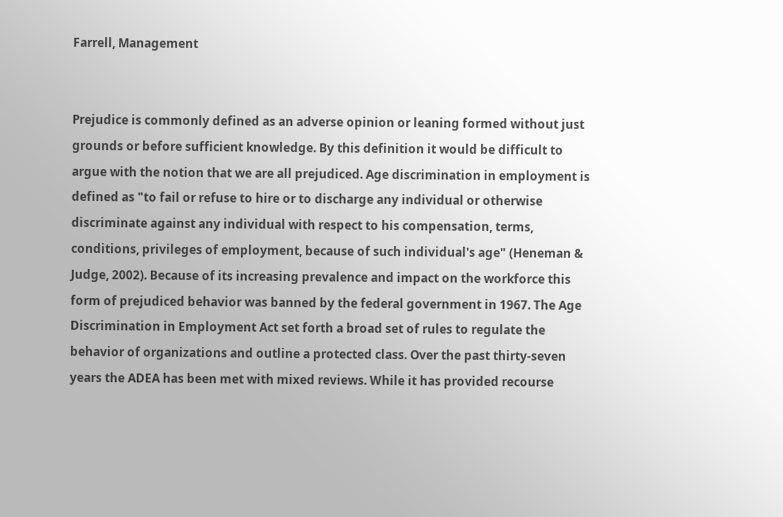Farrell, Management


Prejudice is commonly defined as an adverse opinion or leaning formed without just grounds or before sufficient knowledge. By this definition it would be difficult to argue with the notion that we are all prejudiced. Age discrimination in employment is defined as "to fail or refuse to hire or to discharge any individual or otherwise discriminate against any individual with respect to his compensation, terms, conditions, privileges of employment, because of such individual's age" (Heneman & Judge, 2002). Because of its increasing prevalence and impact on the workforce this form of prejudiced behavior was banned by the federal government in 1967. The Age Discrimination in Employment Act set forth a broad set of rules to regulate the behavior of organizations and outline a protected class. Over the past thirty-seven years the ADEA has been met with mixed reviews. While it has provided recourse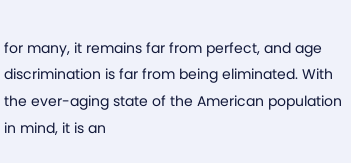for many, it remains far from perfect, and age discrimination is far from being eliminated. With the ever-aging state of the American population in mind, it is an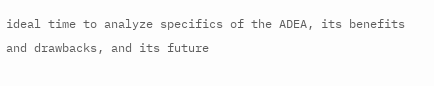ideal time to analyze specifics of the ADEA, its benefits and drawbacks, and its future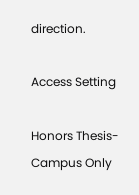direction.

Access Setting

Honors Thesis-Campus Only